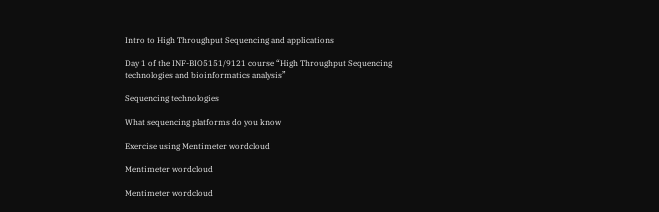Intro to High Throughput Sequencing and applications

Day 1 of the INF-BIO5151/9121 course “High Throughput Sequencing technologies and bioinformatics analysis”

Sequencing technologies

What sequencing platforms do you know

Exercise using Mentimeter wordcloud

Mentimeter wordcloud

Mentimeter wordcloud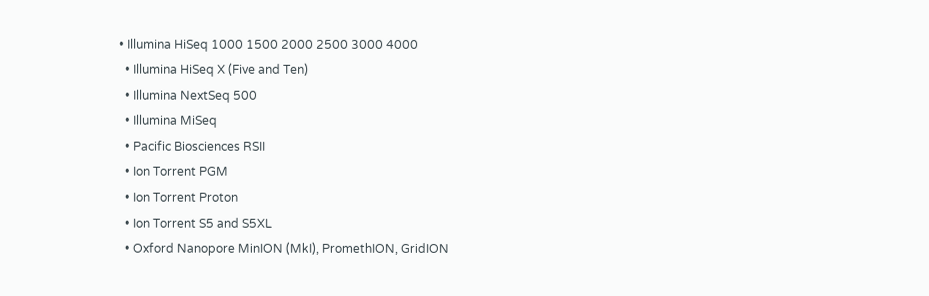• Illumina HiSeq 1000 1500 2000 2500 3000 4000
  • Illumina HiSeq X (Five and Ten)
  • Illumina NextSeq 500
  • Illumina MiSeq
  • Pacific Biosciences RSII
  • Ion Torrent PGM
  • Ion Torrent Proton
  • Ion Torrent S5 and S5XL
  • Oxford Nanopore MinION (MkI), PromethION, GridION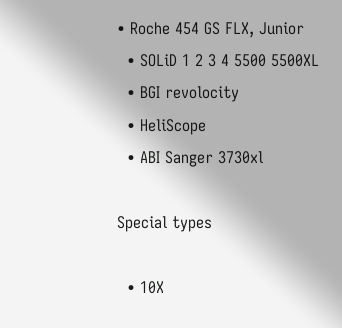• Roche 454 GS FLX, Junior
  • SOLiD 1 2 3 4 5500 5500XL
  • BGI revolocity
  • HeliScope
  • ABI Sanger 3730xl

Special types

  • 10X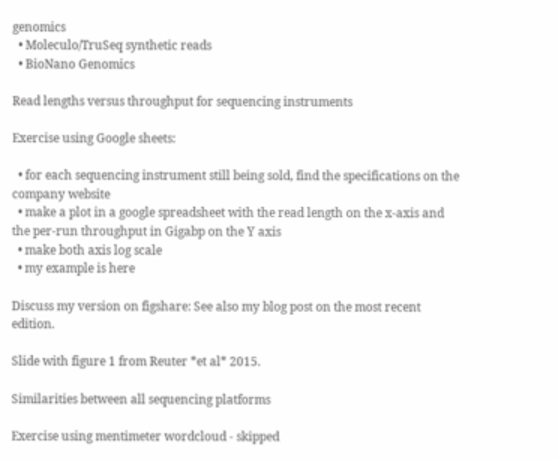genomics
  • Moleculo/TruSeq synthetic reads
  • BioNano Genomics

Read lengths versus throughput for sequencing instruments

Exercise using Google sheets:

  • for each sequencing instrument still being sold, find the specifications on the company website
  • make a plot in a google spreadsheet with the read length on the x-axis and the per-run throughput in Gigabp on the Y axis
  • make both axis log scale
  • my example is here

Discuss my version on figshare: See also my blog post on the most recent edition.

Slide with figure 1 from Reuter *et al* 2015.

Similarities between all sequencing platforms

Exercise using mentimeter wordcloud - skipped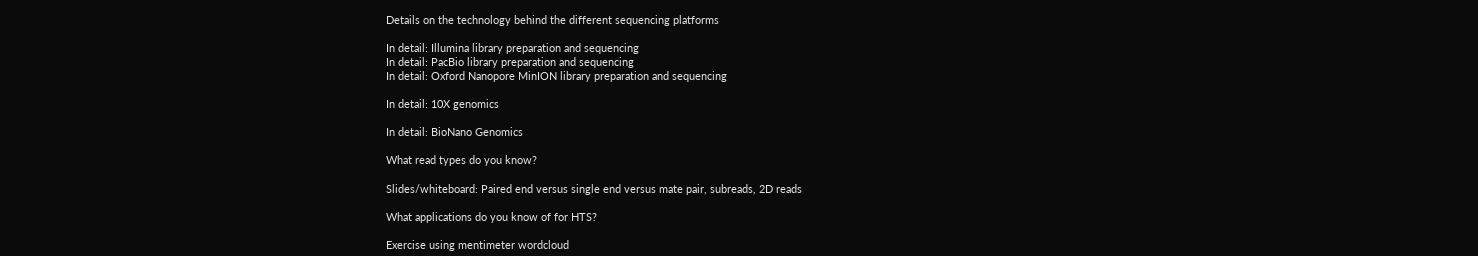Details on the technology behind the different sequencing platforms

In detail: Illumina library preparation and sequencing
In detail: PacBio library preparation and sequencing
In detail: Oxford Nanopore MinION library preparation and sequencing

In detail: 10X genomics

In detail: BioNano Genomics

What read types do you know?

Slides/whiteboard: Paired end versus single end versus mate pair, subreads, 2D reads

What applications do you know of for HTS?

Exercise using mentimeter wordcloud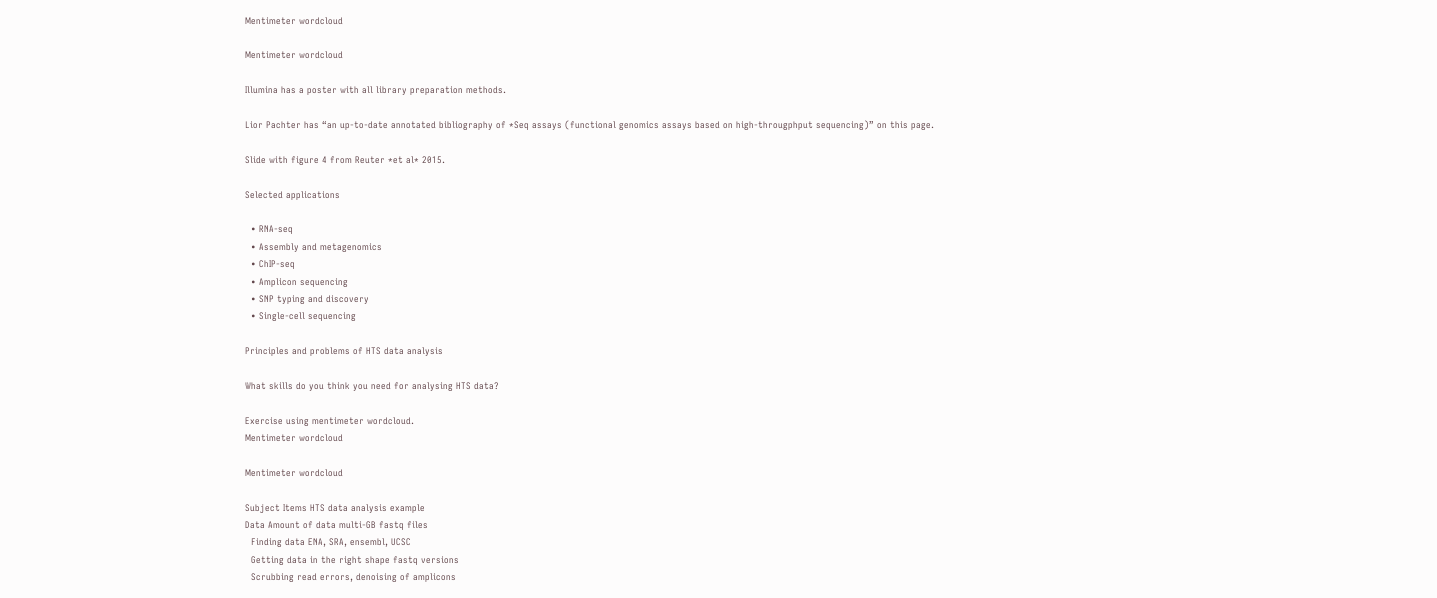Mentimeter wordcloud

Mentimeter wordcloud

Illumina has a poster with all library preparation methods.

Lior Pachter has “an up-to-date annotated bibliography of *Seq assays (functional genomics assays based on high-througphput sequencing)” on this page.

Slide with figure 4 from Reuter *et al* 2015.

Selected applications

  • RNA-seq
  • Assembly and metagenomics
  • ChIP-seq
  • Amplicon sequencing
  • SNP typing and discovery
  • Single-cell sequencing

Principles and problems of HTS data analysis

What skills do you think you need for analysing HTS data?

Exercise using mentimeter wordcloud.
Mentimeter wordcloud

Mentimeter wordcloud

Subject Items HTS data analysis example
Data Amount of data multi-GB fastq files
  Finding data ENA, SRA, ensembl, UCSC
  Getting data in the right shape fastq versions
  Scrubbing read errors, denoising of amplicons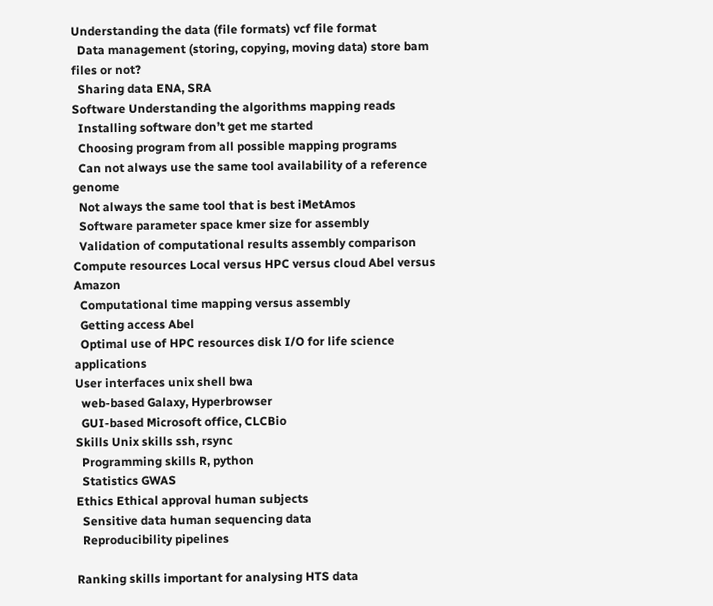Understanding the data (file formats) vcf file format
  Data management (storing, copying, moving data) store bam files or not?
  Sharing data ENA, SRA
Software Understanding the algorithms mapping reads
  Installing software don’t get me started
  Choosing program from all possible mapping programs
  Can not always use the same tool availability of a reference genome
  Not always the same tool that is best iMetAmos
  Software parameter space kmer size for assembly
  Validation of computational results assembly comparison
Compute resources Local versus HPC versus cloud Abel versus Amazon
  Computational time mapping versus assembly
  Getting access Abel
  Optimal use of HPC resources disk I/O for life science applications
User interfaces unix shell bwa
  web-based Galaxy, Hyperbrowser
  GUI-based Microsoft office, CLCBio
Skills Unix skills ssh, rsync
  Programming skills R, python
  Statistics GWAS
Ethics Ethical approval human subjects
  Sensitive data human sequencing data
  Reproducibility pipelines

Ranking skills important for analysing HTS data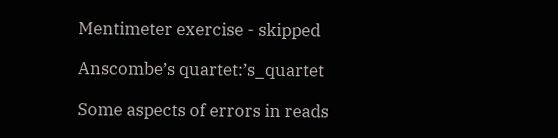Mentimeter exercise - skipped

Anscombe’s quartet:’s_quartet

Some aspects of errors in reads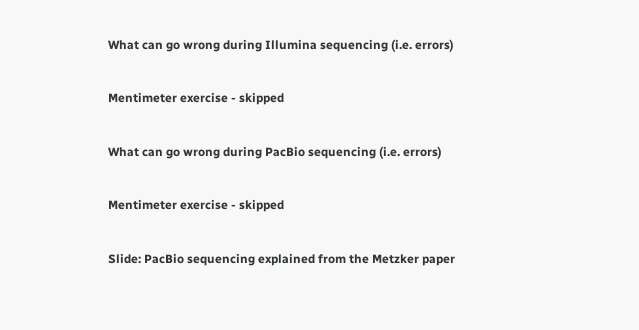What can go wrong during Illumina sequencing (i.e. errors)

Mentimeter exercise - skipped

What can go wrong during PacBio sequencing (i.e. errors)

Mentimeter exercise - skipped

Slide: PacBio sequencing explained from the Metzker paper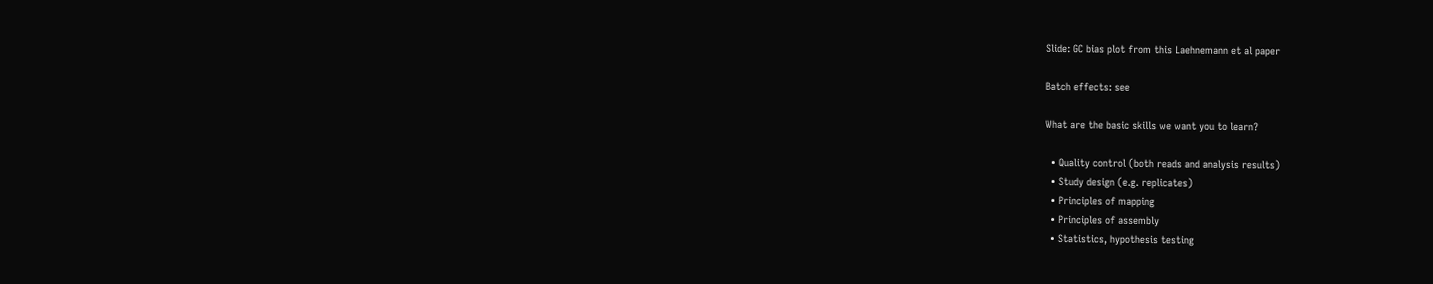Slide: GC bias plot from this Laehnemann et al paper

Batch effects: see

What are the basic skills we want you to learn?

  • Quality control (both reads and analysis results)
  • Study design (e.g. replicates)
  • Principles of mapping
  • Principles of assembly
  • Statistics, hypothesis testing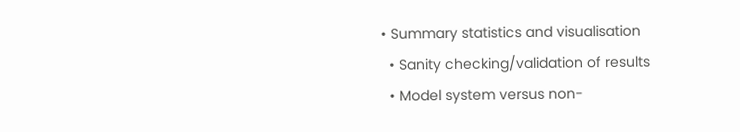• Summary statistics and visualisation
  • Sanity checking/validation of results
  • Model system versus non-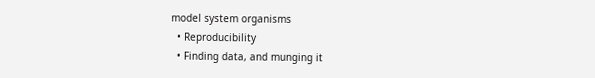model system organisms
  • Reproducibility
  • Finding data, and munging it